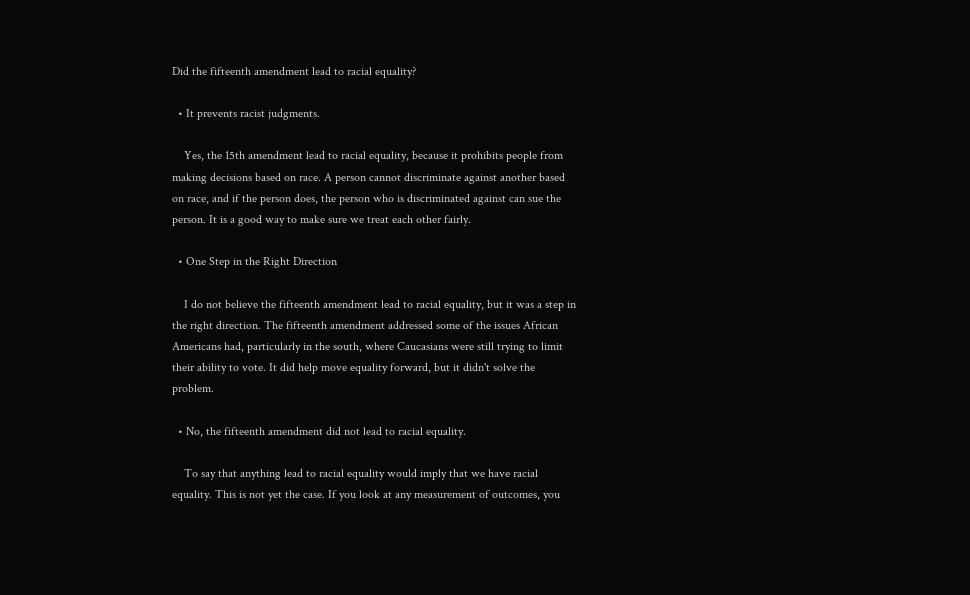Did the fifteenth amendment lead to racial equality?

  • It prevents racist judgments.

    Yes, the 15th amendment lead to racial equality, because it prohibits people from making decisions based on race. A person cannot discriminate against another based on race, and if the person does, the person who is discriminated against can sue the person. It is a good way to make sure we treat each other fairly.

  • One Step in the Right Direction

    I do not believe the fifteenth amendment lead to racial equality, but it was a step in the right direction. The fifteenth amendment addressed some of the issues African Americans had, particularly in the south, where Caucasians were still trying to limit their ability to vote. It did help move equality forward, but it didn't solve the problem.

  • No, the fifteenth amendment did not lead to racial equality.

    To say that anything lead to racial equality would imply that we have racial equality. This is not yet the case. If you look at any measurement of outcomes, you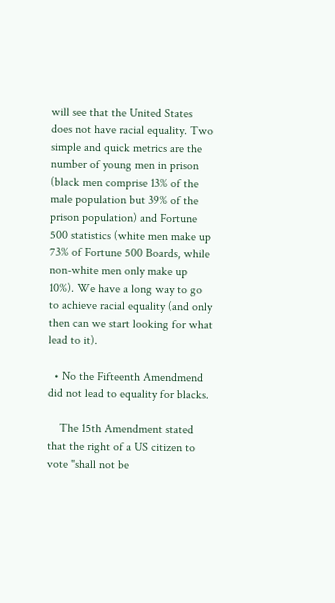will see that the United States does not have racial equality. Two simple and quick metrics are the number of young men in prison (black men comprise 13% of the male population but 39% of the prison population) and Fortune 500 statistics (white men make up 73% of Fortune 500 Boards, while non-white men only make up 10%). We have a long way to go to achieve racial equality (and only then can we start looking for what lead to it).

  • No the Fifteenth Amendmend did not lead to equality for blacks.

    The 15th Amendment stated that the right of a US citizen to vote "shall not be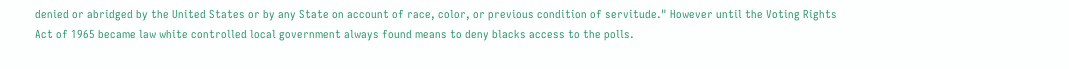denied or abridged by the United States or by any State on account of race, color, or previous condition of servitude." However until the Voting Rights Act of 1965 became law white controlled local government always found means to deny blacks access to the polls.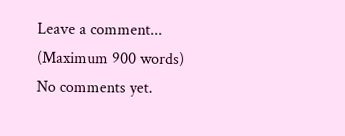Leave a comment...
(Maximum 900 words)
No comments yet.